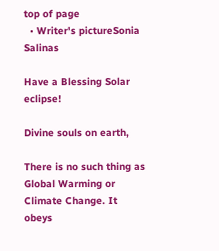top of page
  • Writer's pictureSonia Salinas

Have a Blessing Solar eclipse!

Divine souls on earth,

There is no such thing as Global Warming or Climate Change. It obeys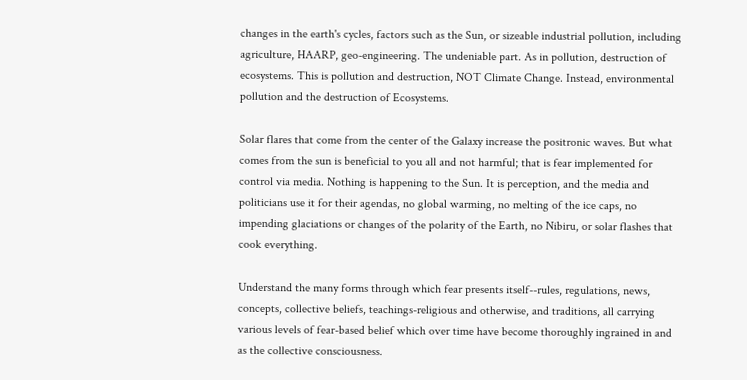changes in the earth's cycles, factors such as the Sun, or sizeable industrial pollution, including agriculture, HAARP, geo-engineering. The undeniable part. As in pollution, destruction of ecosystems. This is pollution and destruction, NOT Climate Change. Instead, environmental pollution and the destruction of Ecosystems.

Solar flares that come from the center of the Galaxy increase the positronic waves. But what comes from the sun is beneficial to you all and not harmful; that is fear implemented for control via media. Nothing is happening to the Sun. It is perception, and the media and politicians use it for their agendas, no global warming, no melting of the ice caps, no impending glaciations or changes of the polarity of the Earth, no Nibiru, or solar flashes that cook everything.

Understand the many forms through which fear presents itself--rules, regulations, news, concepts, collective beliefs, teachings-religious and otherwise, and traditions, all carrying various levels of fear-based belief which over time have become thoroughly ingrained in and as the collective consciousness.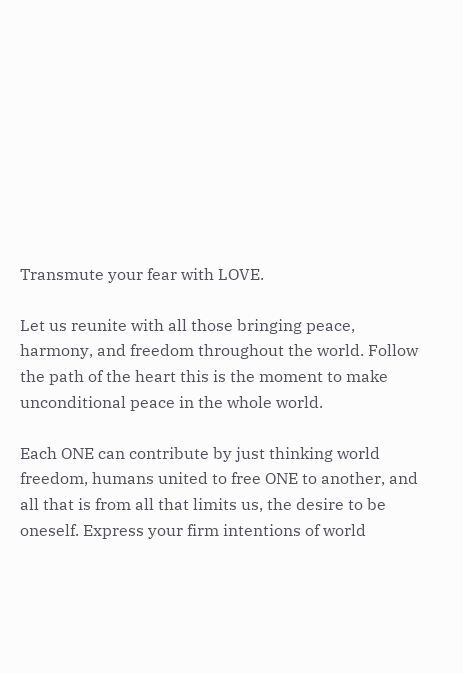Transmute your fear with LOVE.

Let us reunite with all those bringing peace, harmony, and freedom throughout the world. Follow the path of the heart this is the moment to make unconditional peace in the whole world.

Each ONE can contribute by just thinking world freedom, humans united to free ONE to another, and all that is from all that limits us, the desire to be oneself. Express your firm intentions of world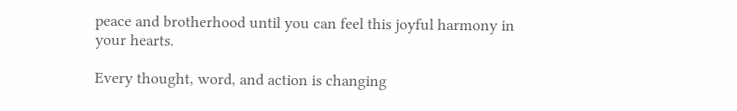peace and brotherhood until you can feel this joyful harmony in your hearts.

Every thought, word, and action is changing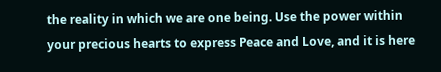the reality in which we are one being. Use the power within your precious hearts to express Peace and Love, and it is here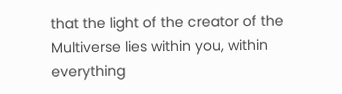that the light of the creator of the Multiverse lies within you, within everything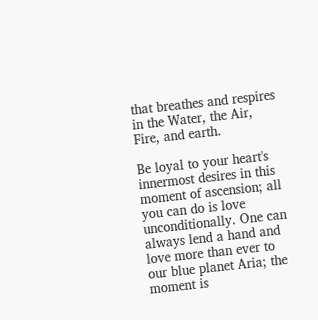that breathes and respires in the Water, the Air, Fire, and earth.

Be loyal to your heart's innermost desires in this moment of ascension; all you can do is love unconditionally. One can always lend a hand and love more than ever to our blue planet Aria; the moment is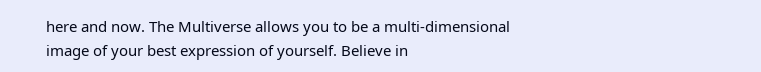here and now. The Multiverse allows you to be a multi-dimensional image of your best expression of yourself. Believe in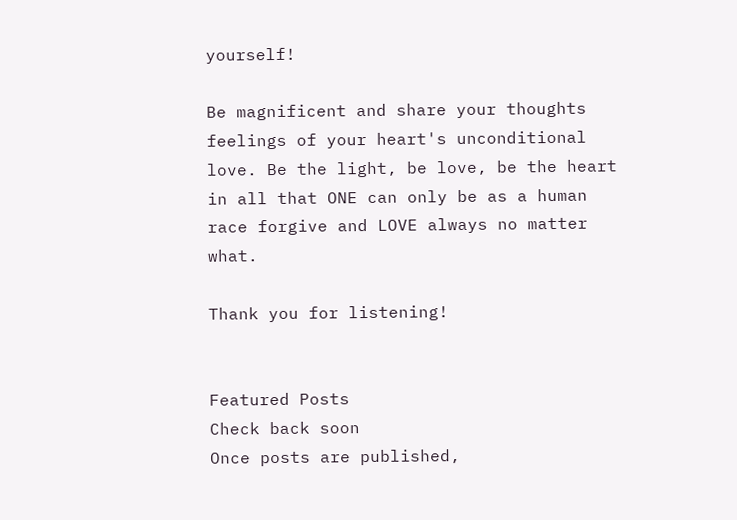yourself!

Be magnificent and share your thoughts feelings of your heart's unconditional love. Be the light, be love, be the heart in all that ONE can only be as a human race forgive and LOVE always no matter what.

Thank you for listening!


Featured Posts
Check back soon
Once posts are published,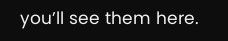you’ll see them here.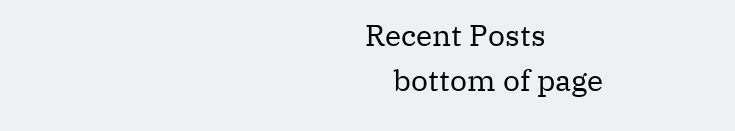Recent Posts
    bottom of page